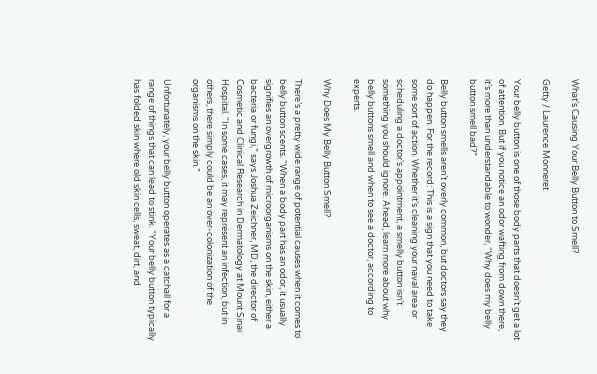What’s Causing Your Belly Button to Smell?

Getty / Laurence Monneret

Your belly button is one of those body parts that doesn’t get a lot of attention. But if you notice an odor wafting from down there, it’s more than understandable to wonder, “Why does my belly button smell bad?”

Belly button smells aren’t overly common, but doctors say they do happen. For the record: This is a sign that you need to take some sort of action. Whether it’s cleaning your naval area or scheduling a doctor’s appointment, a smelly button isn’t something you should ignore. Ahead, learn more about why belly buttons smell and when to see a doctor, according to experts.

Why Does My Belly Button Smell?

There’s a pretty wide range of potential causes when it comes to belly button scents. “When a body part has an odor, it usually signifies an overgrowth of microorganisms on the skin, either a bacteria or fungi,” says Joshua Zeichner, MD, the director of Cosmetic and Clinical Research in Dermatology at Mount Sinai Hospital. “In some cases, it may represent an infection, but in others, there simply could be an over-colonization of the organisms on the skin.”

Unfortunately, your belly button operates as a catchall for a range of things that can lead to stink. “Your belly button typically has folded skin where old skin cells, sweat, dirt, and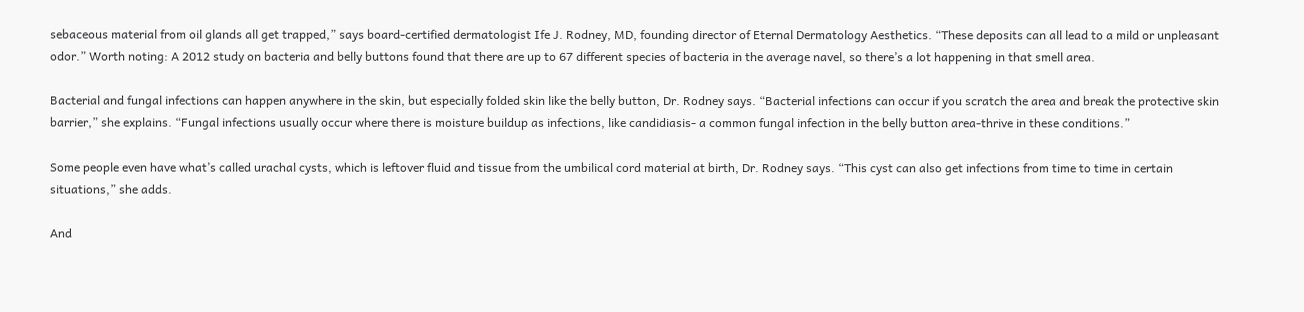sebaceous material from oil glands all get trapped,” says board-certified dermatologist Ife J. Rodney, MD, founding director of Eternal Dermatology Aesthetics. “These deposits can all lead to a mild or unpleasant odor.” Worth noting: A 2012 study on bacteria and belly buttons found that there are up to 67 different species of bacteria in the average navel, so there’s a lot happening in that smell area.

Bacterial and fungal infections can happen anywhere in the skin, but especially folded skin like the belly button, Dr. Rodney says. “Bacterial infections can occur if you scratch the area and break the protective skin barrier,” she explains. “Fungal infections usually occur where there is moisture buildup as infections, like candidiasis- a common fungal infection in the belly button area-thrive in these conditions.”

Some people even have what’s called urachal cysts, which is leftover fluid and tissue from the umbilical cord material at birth, Dr. Rodney says. “This cyst can also get infections from time to time in certain situations,” she adds.

And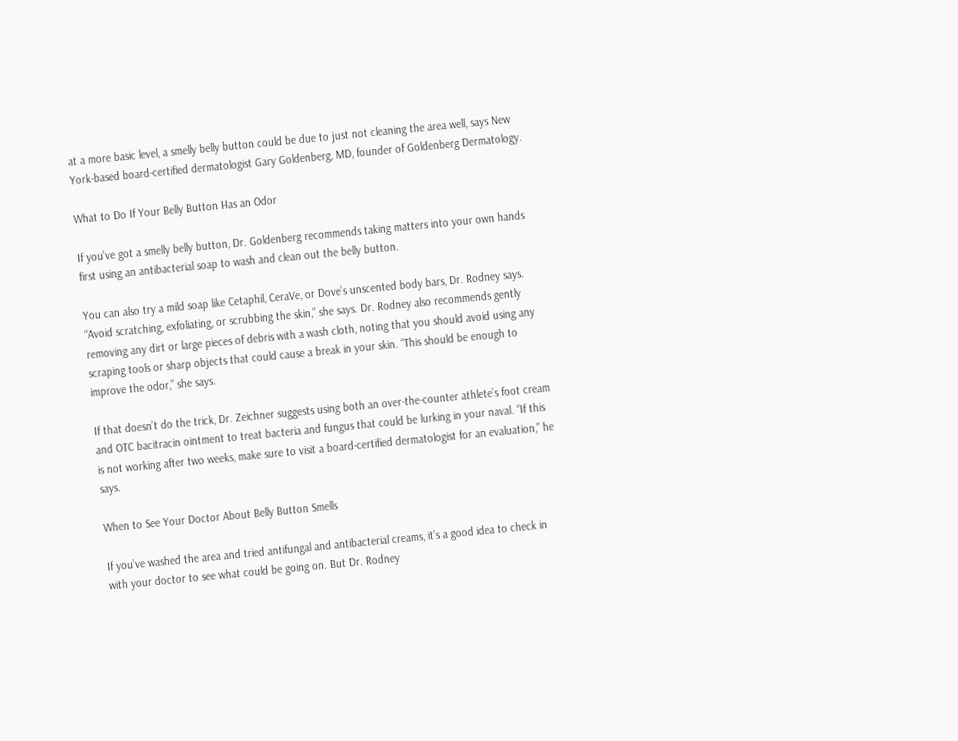at a more basic level, a smelly belly button could be due to just not cleaning the area well, says New York-based board-certified dermatologist Gary Goldenberg, MD, founder of Goldenberg Dermatology.

What to Do If Your Belly Button Has an Odor

If you’ve got a smelly belly button, Dr. Goldenberg recommends taking matters into your own hands first using an antibacterial soap to wash and clean out the belly button.

You can also try a mild soap like Cetaphil, CeraVe, or Dove’s unscented body bars, Dr. Rodney says. “Avoid scratching, exfoliating, or scrubbing the skin,” she says. Dr. Rodney also recommends gently removing any dirt or large pieces of debris with a wash cloth, noting that you should avoid using any scraping tools or sharp objects that could cause a break in your skin. “This should be enough to improve the odor,” she says.

If that doesn’t do the trick, Dr. Zeichner suggests using both an over-the-counter athlete’s foot cream and OTC bacitracin ointment to treat bacteria and fungus that could be lurking in your naval. “If this is not working after two weeks, make sure to visit a board-certified dermatologist for an evaluation,” he says.

When to See Your Doctor About Belly Button Smells

If you’ve washed the area and tried antifungal and antibacterial creams, it’s a good idea to check in with your doctor to see what could be going on. But Dr. Rodney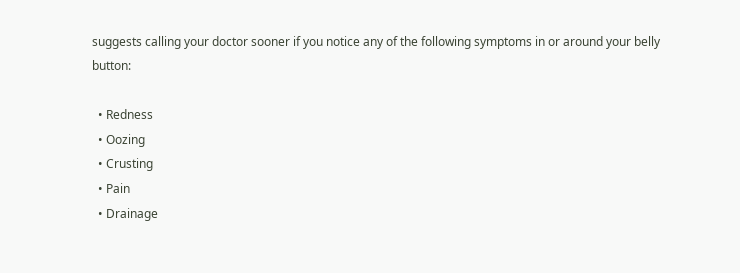suggests calling your doctor sooner if you notice any of the following symptoms in or around your belly button:

  • Redness
  • Oozing
  • Crusting
  • Pain
  • Drainage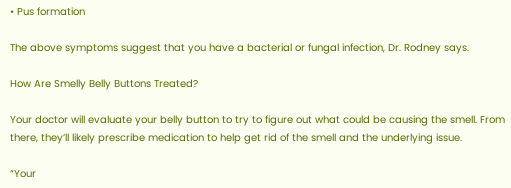• Pus formation

The above symptoms suggest that you have a bacterial or fungal infection, Dr. Rodney says.

How Are Smelly Belly Buttons Treated?

Your doctor will evaluate your belly button to try to figure out what could be causing the smell. From there, they’ll likely prescribe medication to help get rid of the smell and the underlying issue.

“Your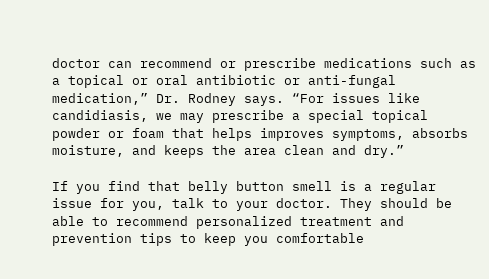doctor can recommend or prescribe medications such as a topical or oral antibiotic or anti-fungal medication,” Dr. Rodney says. “For issues like candidiasis, we may prescribe a special topical powder or foam that helps improves symptoms, absorbs moisture, and keeps the area clean and dry.”

If you find that belly button smell is a regular issue for you, talk to your doctor. They should be able to recommend personalized treatment and prevention tips to keep you comfortable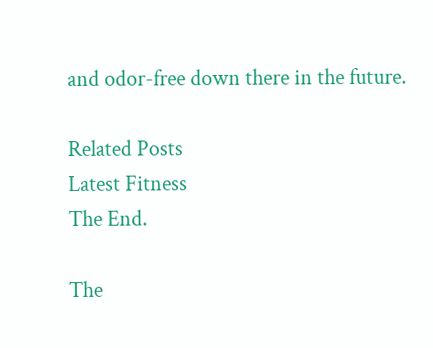and odor-free down there in the future.

Related Posts
Latest Fitness
The End.

The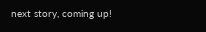next story, coming up!